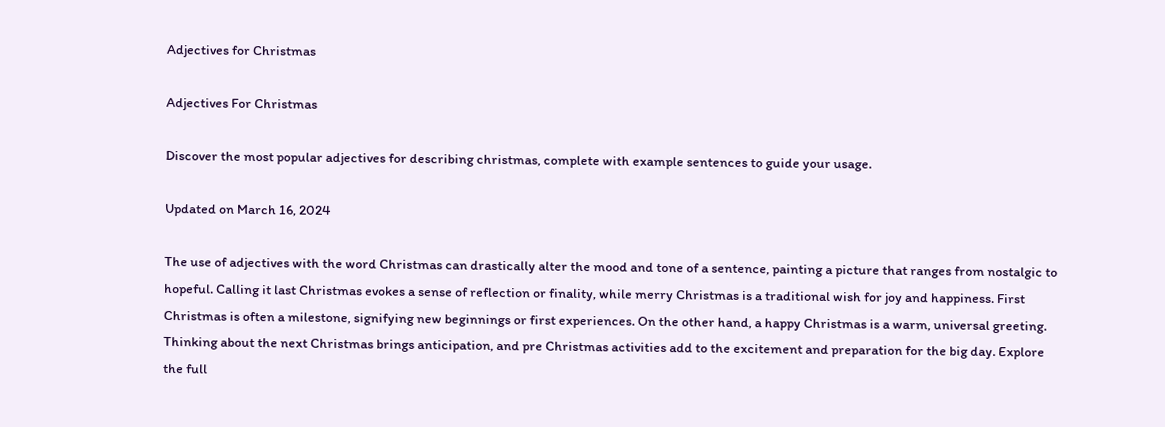Adjectives for Christmas

Adjectives For Christmas

Discover the most popular adjectives for describing christmas, complete with example sentences to guide your usage.

Updated on March 16, 2024

The use of adjectives with the word Christmas can drastically alter the mood and tone of a sentence, painting a picture that ranges from nostalgic to hopeful. Calling it last Christmas evokes a sense of reflection or finality, while merry Christmas is a traditional wish for joy and happiness. First Christmas is often a milestone, signifying new beginnings or first experiences. On the other hand, a happy Christmas is a warm, universal greeting. Thinking about the next Christmas brings anticipation, and pre Christmas activities add to the excitement and preparation for the big day. Explore the full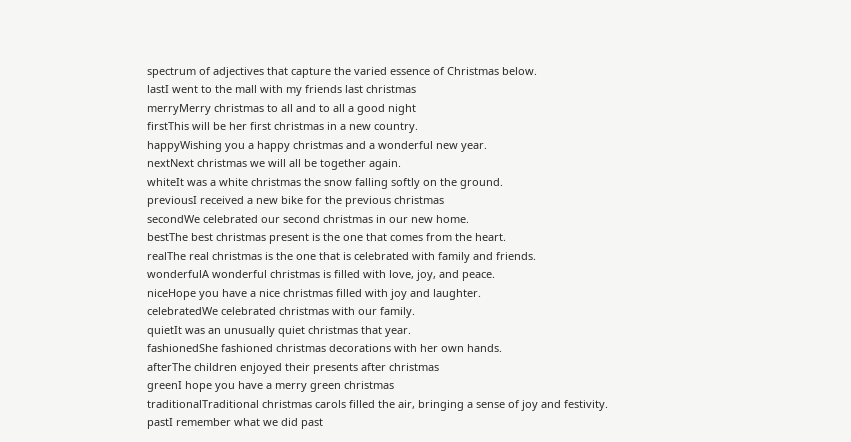spectrum of adjectives that capture the varied essence of Christmas below.
lastI went to the mall with my friends last christmas
merryMerry christmas to all and to all a good night
firstThis will be her first christmas in a new country.
happyWishing you a happy christmas and a wonderful new year.
nextNext christmas we will all be together again.
whiteIt was a white christmas the snow falling softly on the ground.
previousI received a new bike for the previous christmas
secondWe celebrated our second christmas in our new home.
bestThe best christmas present is the one that comes from the heart.
realThe real christmas is the one that is celebrated with family and friends.
wonderfulA wonderful christmas is filled with love, joy, and peace.
niceHope you have a nice christmas filled with joy and laughter.
celebratedWe celebrated christmas with our family.
quietIt was an unusually quiet christmas that year.
fashionedShe fashioned christmas decorations with her own hands.
afterThe children enjoyed their presents after christmas
greenI hope you have a merry green christmas
traditionalTraditional christmas carols filled the air, bringing a sense of joy and festivity.
pastI remember what we did past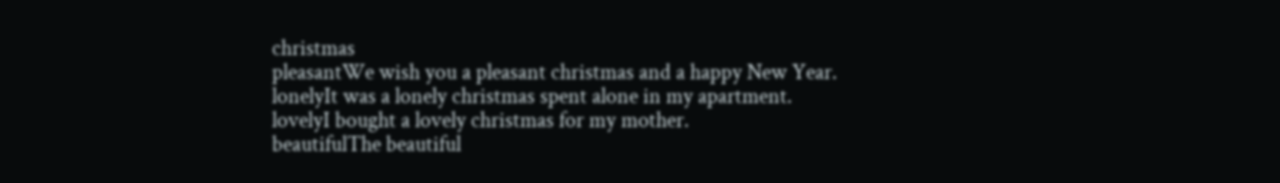christmas
pleasantWe wish you a pleasant christmas and a happy New Year.
lonelyIt was a lonely christmas spent alone in my apartment.
lovelyI bought a lovely christmas for my mother.
beautifulThe beautiful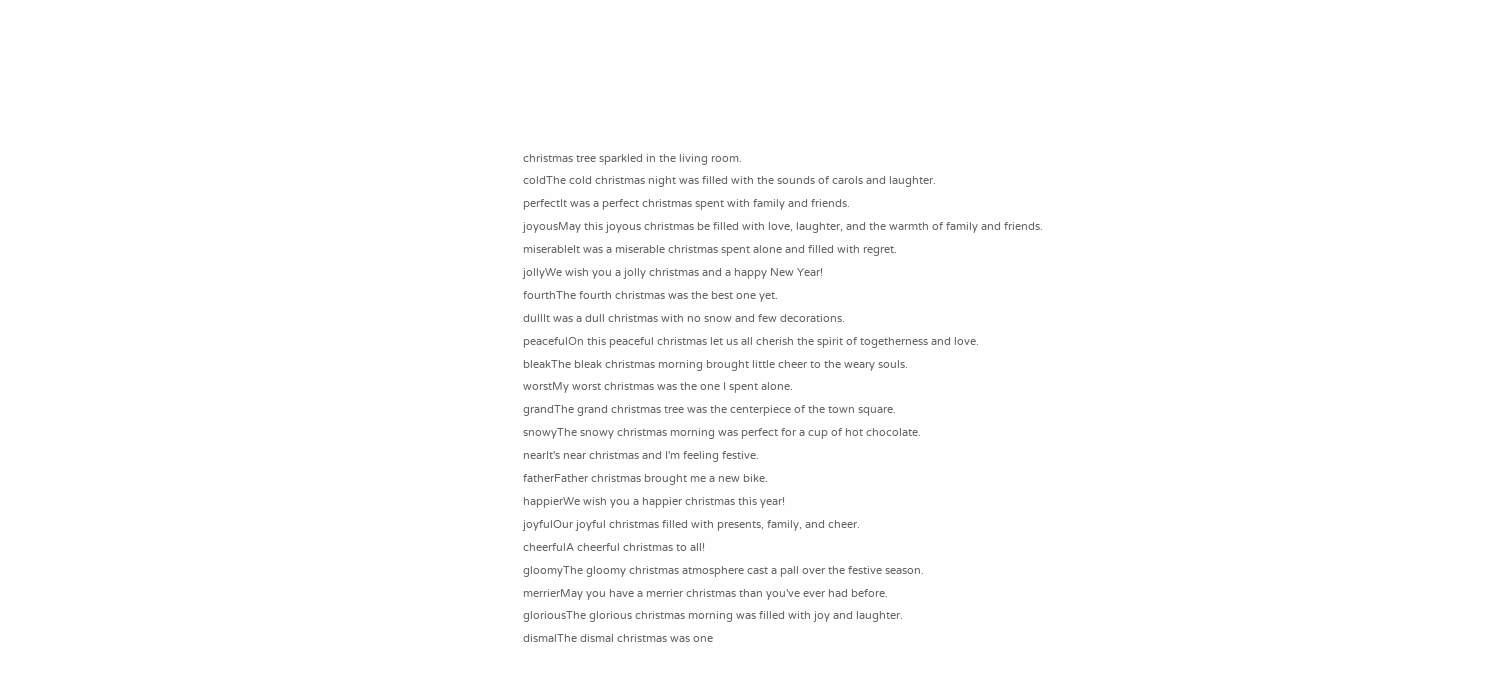christmas tree sparkled in the living room.
coldThe cold christmas night was filled with the sounds of carols and laughter.
perfectIt was a perfect christmas spent with family and friends.
joyousMay this joyous christmas be filled with love, laughter, and the warmth of family and friends.
miserableIt was a miserable christmas spent alone and filled with regret.
jollyWe wish you a jolly christmas and a happy New Year!
fourthThe fourth christmas was the best one yet.
dullIt was a dull christmas with no snow and few decorations.
peacefulOn this peaceful christmas let us all cherish the spirit of togetherness and love.
bleakThe bleak christmas morning brought little cheer to the weary souls.
worstMy worst christmas was the one I spent alone.
grandThe grand christmas tree was the centerpiece of the town square.
snowyThe snowy christmas morning was perfect for a cup of hot chocolate.
nearIt's near christmas and I'm feeling festive.
fatherFather christmas brought me a new bike.
happierWe wish you a happier christmas this year!
joyfulOur joyful christmas filled with presents, family, and cheer.
cheerfulA cheerful christmas to all!
gloomyThe gloomy christmas atmosphere cast a pall over the festive season.
merrierMay you have a merrier christmas than you've ever had before.
gloriousThe glorious christmas morning was filled with joy and laughter.
dismalThe dismal christmas was one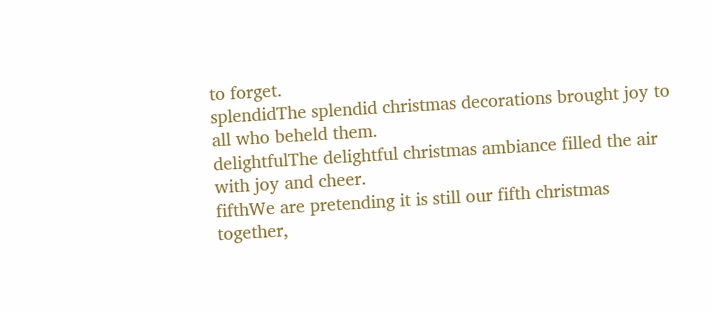to forget.
splendidThe splendid christmas decorations brought joy to all who beheld them.
delightfulThe delightful christmas ambiance filled the air with joy and cheer.
fifthWe are pretending it is still our fifth christmas together,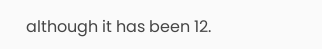although it has been 12.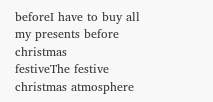beforeI have to buy all my presents before christmas
festiveThe festive christmas atmosphere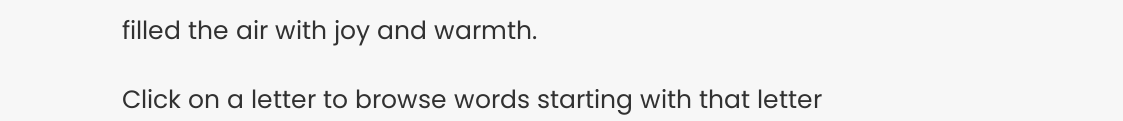filled the air with joy and warmth.

Click on a letter to browse words starting with that letter